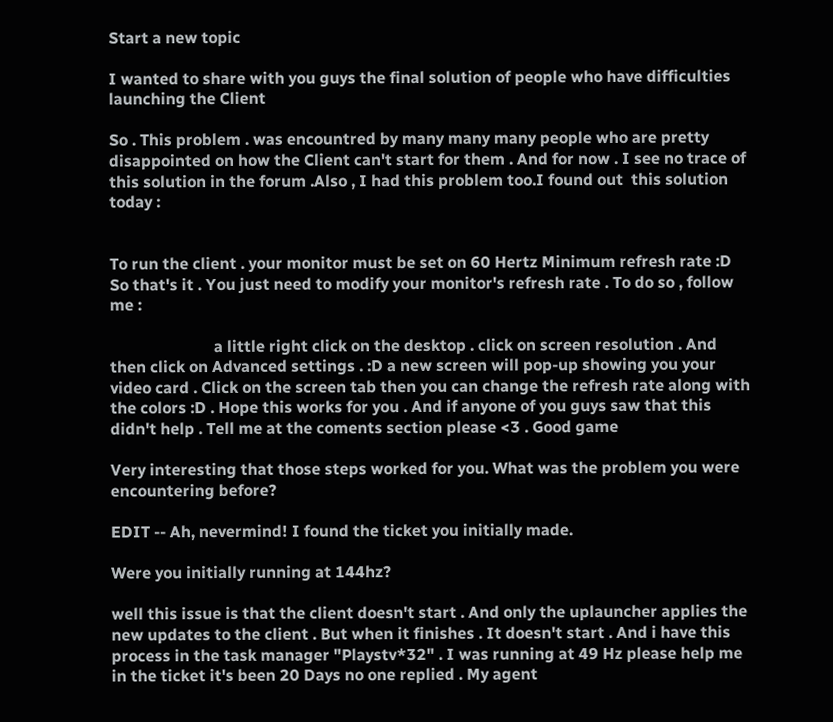Start a new topic

I wanted to share with you guys the final solution of people who have difficulties launching the Client

So . This problem . was encountred by many many many people who are pretty disappointed on how the Client can't start for them . And for now . I see no trace of this solution in the forum .Also , I had this problem too.I found out  this solution today :


To run the client . your monitor must be set on 60 Hertz Minimum refresh rate :D So that's it . You just need to modify your monitor's refresh rate . To do so , follow me :

                          a little right click on the desktop . click on screen resolution . And then click on Advanced settings . :D a new screen will pop-up showing you your video card . Click on the screen tab then you can change the refresh rate along with the colors :D . Hope this works for you . And if anyone of you guys saw that this didn't help . Tell me at the coments section please <3 . Good game

Very interesting that those steps worked for you. What was the problem you were encountering before?

EDIT -- Ah, nevermind! I found the ticket you initially made.

Were you initially running at 144hz?

well this issue is that the client doesn't start . And only the uplauncher applies the new updates to the client . But when it finishes . It doesn't start . And i have this process in the task manager "Playstv*32" . I was running at 49 Hz please help me in the ticket it's been 20 Days no one replied . My agent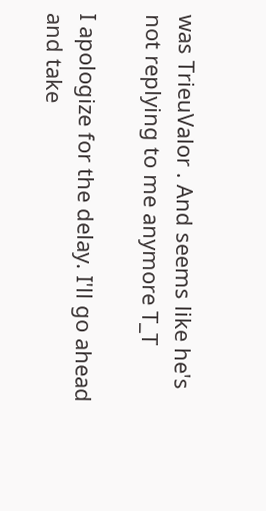was TrieuValor . And seems like he's not replying to me anymore T_T

I apologize for the delay. I'll go ahead and take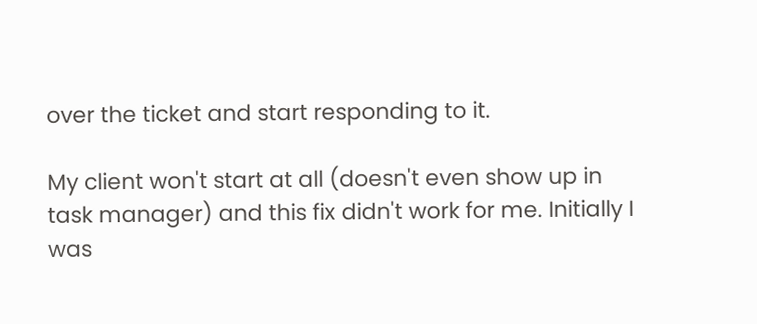over the ticket and start responding to it.

My client won't start at all (doesn't even show up in task manager) and this fix didn't work for me. Initially I was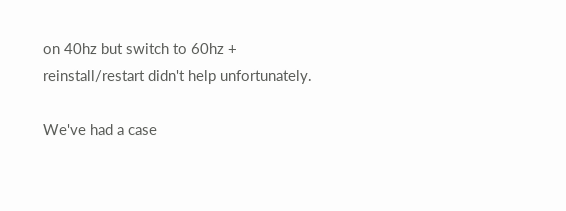on 40hz but switch to 60hz + reinstall/restart didn't help unfortunately.

We've had a case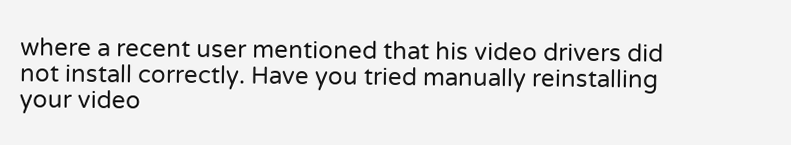where a recent user mentioned that his video drivers did not install correctly. Have you tried manually reinstalling your video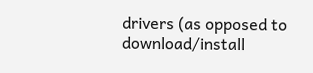drivers (as opposed to download/install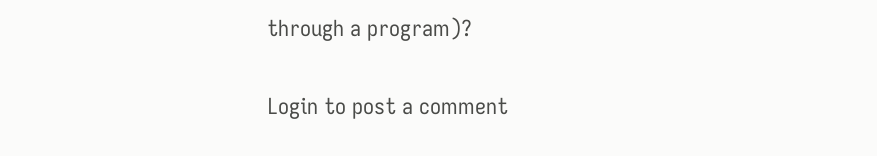through a program)?

Login to post a comment